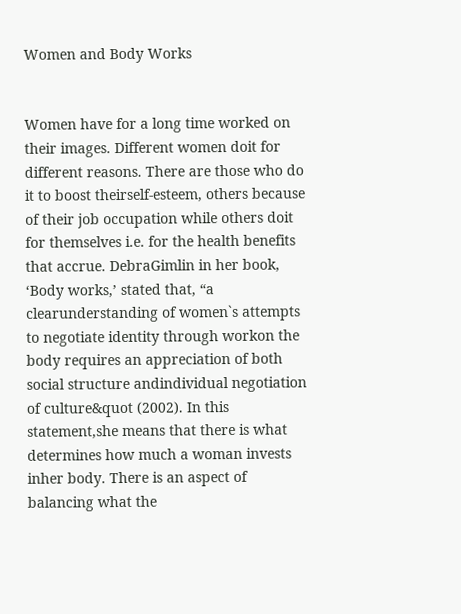Women and Body Works


Women have for a long time worked on their images. Different women doit for different reasons. There are those who do it to boost theirself-esteem, others because of their job occupation while others doit for themselves i.e. for the health benefits that accrue. DebraGimlin in her book, ‘Body works,’ stated that, “a clearunderstanding of women`s attempts to negotiate identity through workon the body requires an appreciation of both social structure andindividual negotiation of culture&quot (2002). In this statement,she means that there is what determines how much a woman invests inher body. There is an aspect of balancing what the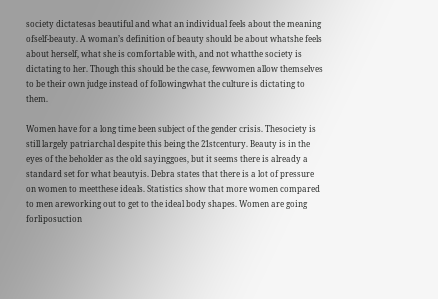society dictatesas beautiful and what an individual feels about the meaning ofself-beauty. A woman’s definition of beauty should be about whatshe feels about herself, what she is comfortable with, and not whatthe society is dictating to her. Though this should be the case, fewwomen allow themselves to be their own judge instead of followingwhat the culture is dictating to them.

Women have for a long time been subject of the gender crisis. Thesociety is still largely patriarchal despite this being the 21stcentury. Beauty is in the eyes of the beholder as the old sayinggoes, but it seems there is already a standard set for what beautyis. Debra states that there is a lot of pressure on women to meetthese ideals. Statistics show that more women compared to men areworking out to get to the ideal body shapes. Women are going forliposuction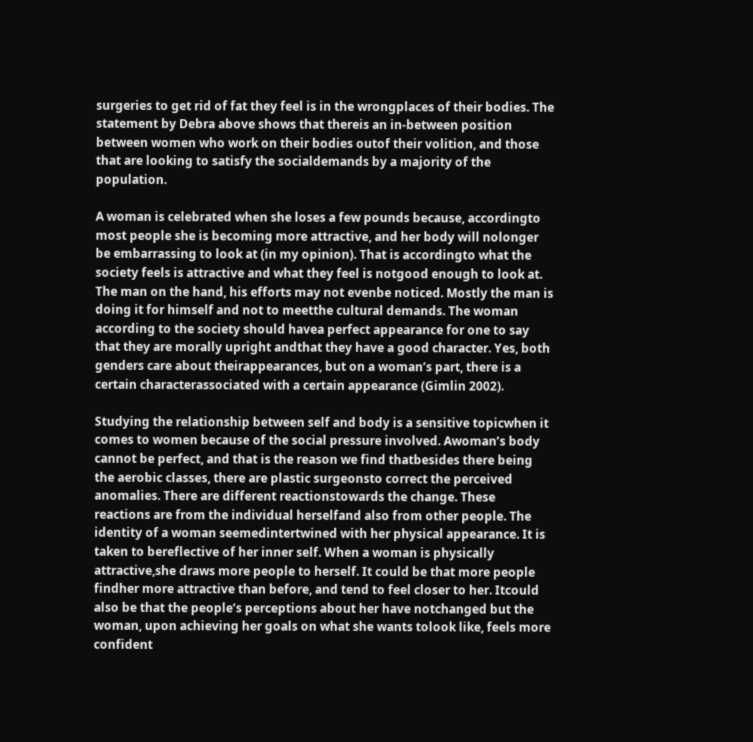surgeries to get rid of fat they feel is in the wrongplaces of their bodies. The statement by Debra above shows that thereis an in-between position between women who work on their bodies outof their volition, and those that are looking to satisfy the socialdemands by a majority of the population.

A woman is celebrated when she loses a few pounds because, accordingto most people she is becoming more attractive, and her body will nolonger be embarrassing to look at (in my opinion). That is accordingto what the society feels is attractive and what they feel is notgood enough to look at. The man on the hand, his efforts may not evenbe noticed. Mostly the man is doing it for himself and not to meetthe cultural demands. The woman according to the society should havea perfect appearance for one to say that they are morally upright andthat they have a good character. Yes, both genders care about theirappearances, but on a woman’s part, there is a certain characterassociated with a certain appearance (Gimlin 2002).

Studying the relationship between self and body is a sensitive topicwhen it comes to women because of the social pressure involved. Awoman’s body cannot be perfect, and that is the reason we find thatbesides there being the aerobic classes, there are plastic surgeonsto correct the perceived anomalies. There are different reactionstowards the change. These reactions are from the individual herselfand also from other people. The identity of a woman seemedintertwined with her physical appearance. It is taken to bereflective of her inner self. When a woman is physically attractive,she draws more people to herself. It could be that more people findher more attractive than before, and tend to feel closer to her. Itcould also be that the people’s perceptions about her have notchanged but the woman, upon achieving her goals on what she wants tolook like, feels more confident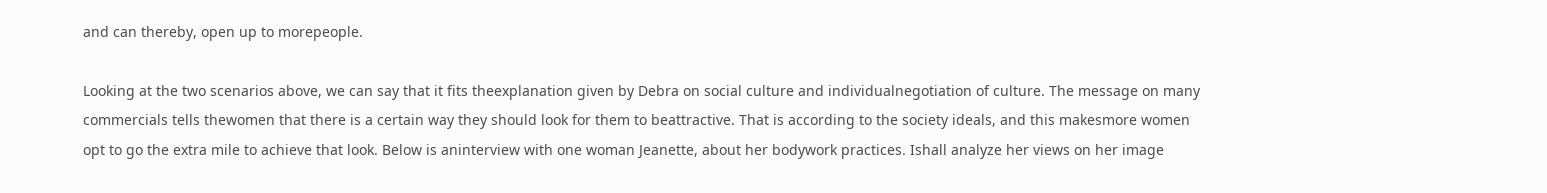and can thereby, open up to morepeople.

Looking at the two scenarios above, we can say that it fits theexplanation given by Debra on social culture and individualnegotiation of culture. The message on many commercials tells thewomen that there is a certain way they should look for them to beattractive. That is according to the society ideals, and this makesmore women opt to go the extra mile to achieve that look. Below is aninterview with one woman Jeanette, about her bodywork practices. Ishall analyze her views on her image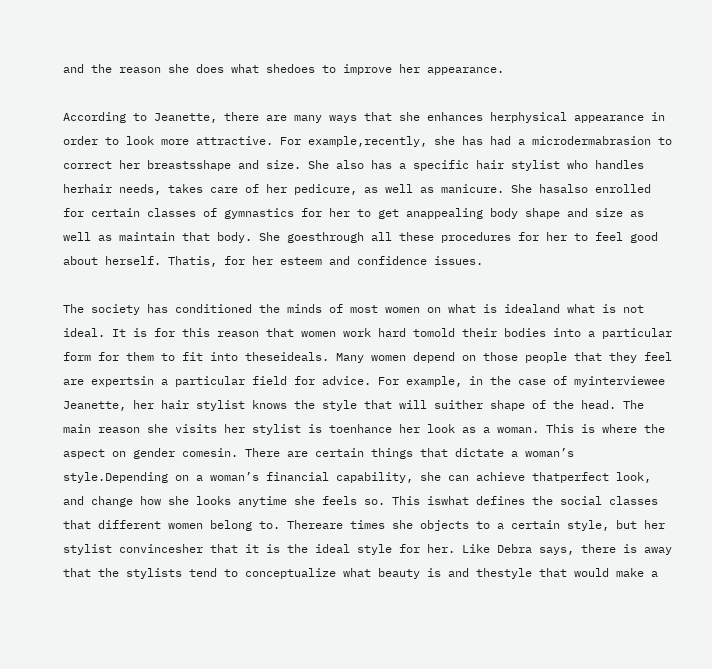and the reason she does what shedoes to improve her appearance.

According to Jeanette, there are many ways that she enhances herphysical appearance in order to look more attractive. For example,recently, she has had a microdermabrasion to correct her breastsshape and size. She also has a specific hair stylist who handles herhair needs, takes care of her pedicure, as well as manicure. She hasalso enrolled for certain classes of gymnastics for her to get anappealing body shape and size as well as maintain that body. She goesthrough all these procedures for her to feel good about herself. Thatis, for her esteem and confidence issues.

The society has conditioned the minds of most women on what is idealand what is not ideal. It is for this reason that women work hard tomold their bodies into a particular form for them to fit into theseideals. Many women depend on those people that they feel are expertsin a particular field for advice. For example, in the case of myinterviewee Jeanette, her hair stylist knows the style that will suither shape of the head. The main reason she visits her stylist is toenhance her look as a woman. This is where the aspect on gender comesin. There are certain things that dictate a woman’s style.Depending on a woman’s financial capability, she can achieve thatperfect look, and change how she looks anytime she feels so. This iswhat defines the social classes that different women belong to. Thereare times she objects to a certain style, but her stylist convincesher that it is the ideal style for her. Like Debra says, there is away that the stylists tend to conceptualize what beauty is and thestyle that would make a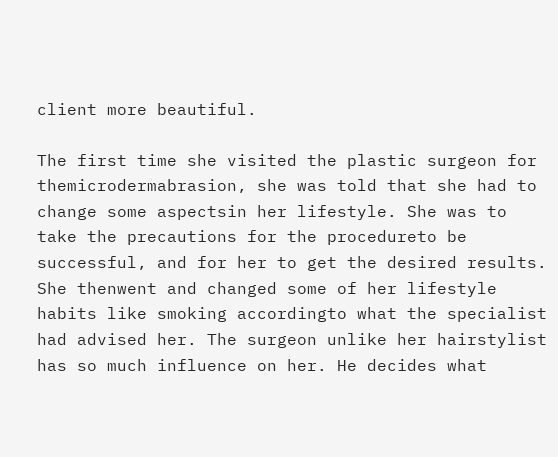client more beautiful.

The first time she visited the plastic surgeon for themicrodermabrasion, she was told that she had to change some aspectsin her lifestyle. She was to take the precautions for the procedureto be successful, and for her to get the desired results. She thenwent and changed some of her lifestyle habits like smoking accordingto what the specialist had advised her. The surgeon unlike her hairstylist has so much influence on her. He decides what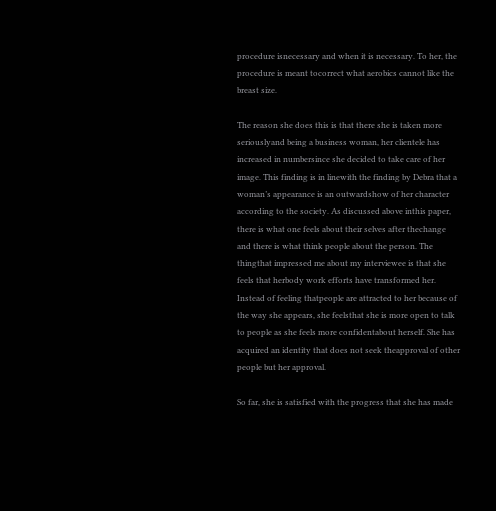procedure isnecessary and when it is necessary. To her, the procedure is meant tocorrect what aerobics cannot like the breast size.

The reason she does this is that there she is taken more seriouslyand being a business woman, her clientele has increased in numbersince she decided to take care of her image. This finding is in linewith the finding by Debra that a woman’s appearance is an outwardshow of her character according to the society. As discussed above inthis paper, there is what one feels about their selves after thechange and there is what think people about the person. The thingthat impressed me about my interviewee is that she feels that herbody work efforts have transformed her. Instead of feeling thatpeople are attracted to her because of the way she appears, she feelsthat she is more open to talk to people as she feels more confidentabout herself. She has acquired an identity that does not seek theapproval of other people but her approval.

So far, she is satisfied with the progress that she has made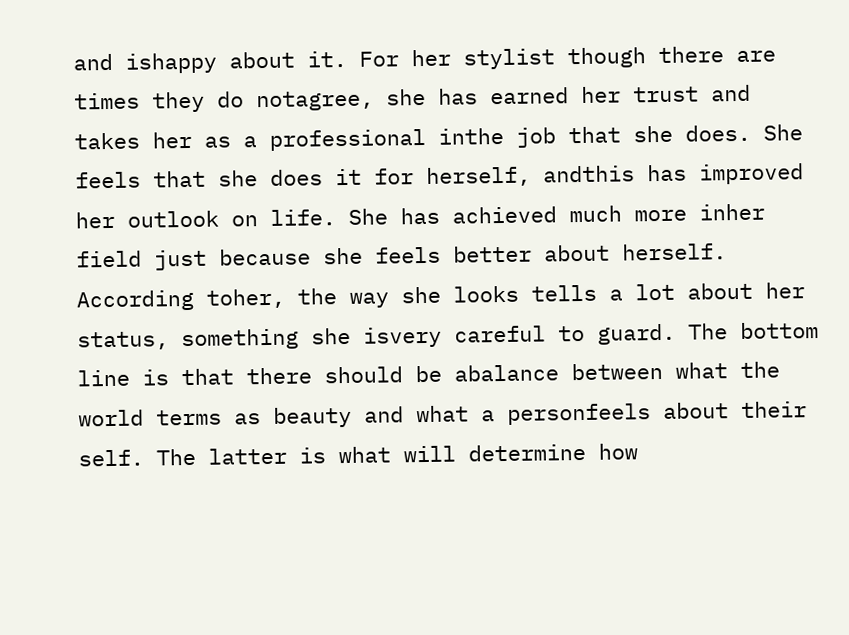and ishappy about it. For her stylist though there are times they do notagree, she has earned her trust and takes her as a professional inthe job that she does. She feels that she does it for herself, andthis has improved her outlook on life. She has achieved much more inher field just because she feels better about herself. According toher, the way she looks tells a lot about her status, something she isvery careful to guard. The bottom line is that there should be abalance between what the world terms as beauty and what a personfeels about their self. The latter is what will determine how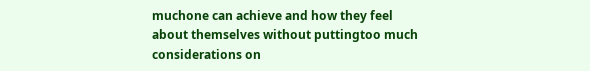muchone can achieve and how they feel about themselves without puttingtoo much considerations on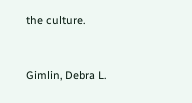the culture.


Gimlin, Debra L.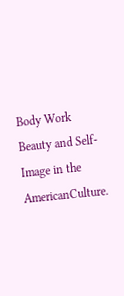Body Work Beauty and Self- Image in the AmericanCulture.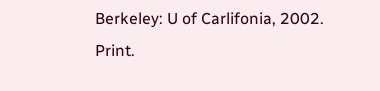Berkeley: U of Carlifonia, 2002. Print.